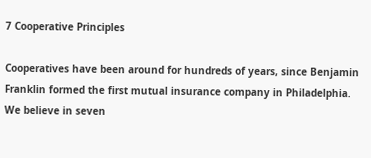7 Cooperative Principles

Cooperatives have been around for hundreds of years, since Benjamin Franklin formed the first mutual insurance company in Philadelphia. We believe in seven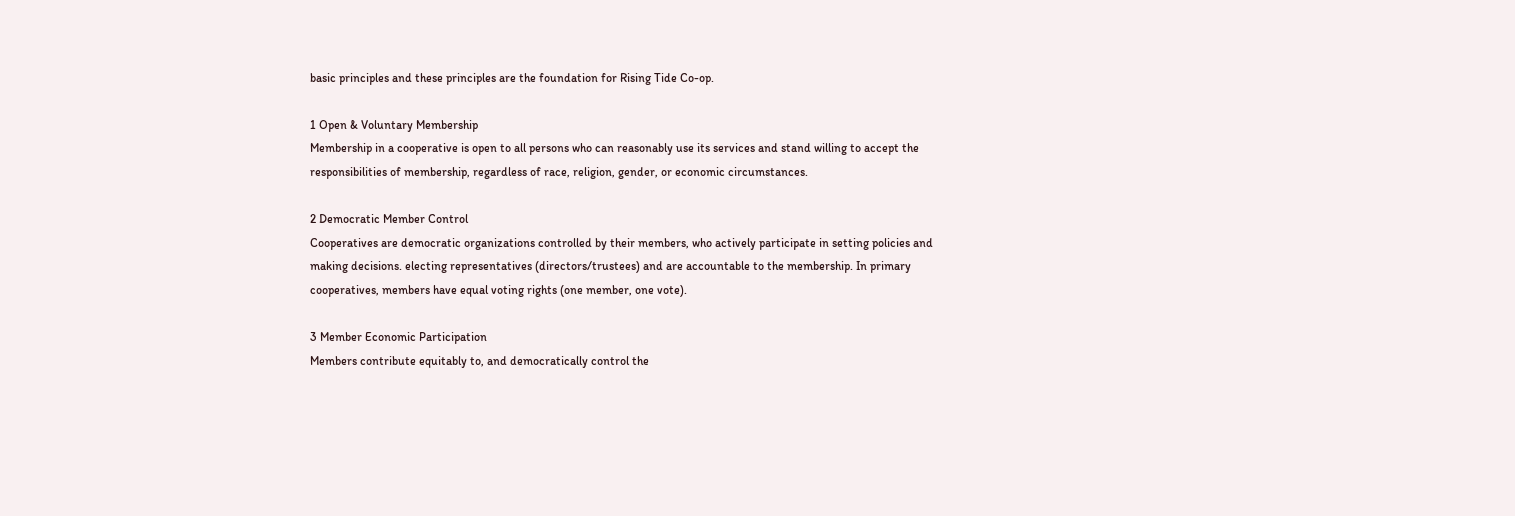basic principles and these principles are the foundation for Rising Tide Co-op.

1 Open & Voluntary Membership
Membership in a cooperative is open to all persons who can reasonably use its services and stand willing to accept the responsibilities of membership, regardless of race, religion, gender, or economic circumstances.

2 Democratic Member Control
Cooperatives are democratic organizations controlled by their members, who actively participate in setting policies and making decisions. electing representatives (directors/trustees) and are accountable to the membership. In primary cooperatives, members have equal voting rights (one member, one vote).

3 Member Economic Participation
Members contribute equitably to, and democratically control the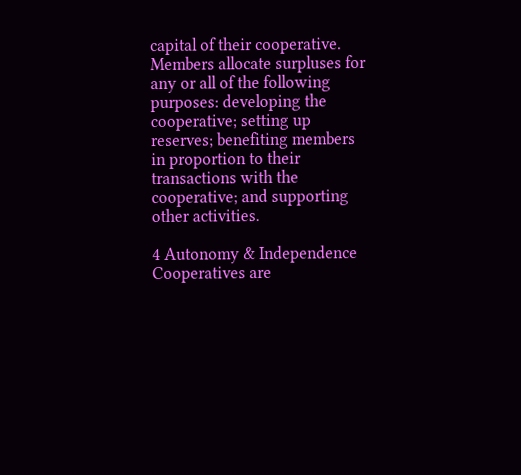capital of their cooperative. Members allocate surpluses for any or all of the following purposes: developing the cooperative; setting up reserves; benefiting members in proportion to their transactions with the cooperative; and supporting other activities.

4 Autonomy & Independence
Cooperatives are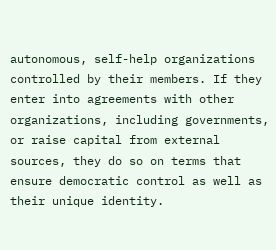autonomous, self-help organizations controlled by their members. If they enter into agreements with other organizations, including governments, or raise capital from external sources, they do so on terms that ensure democratic control as well as their unique identity.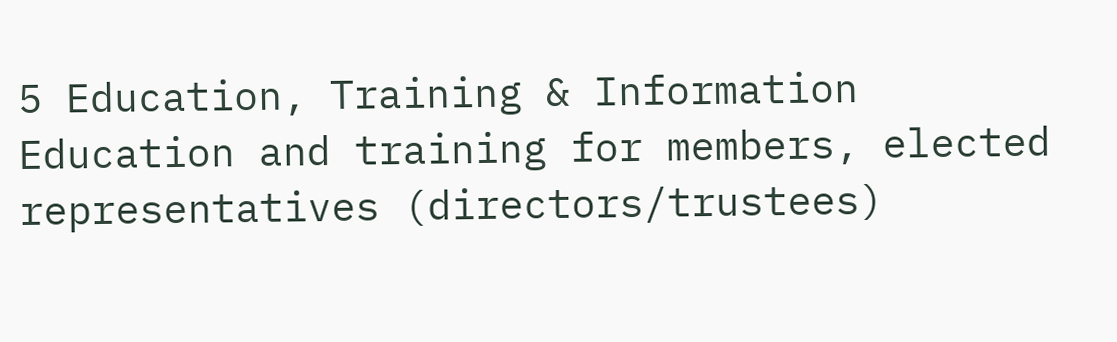5 Education, Training & Information
Education and training for members, elected representatives (directors/trustees)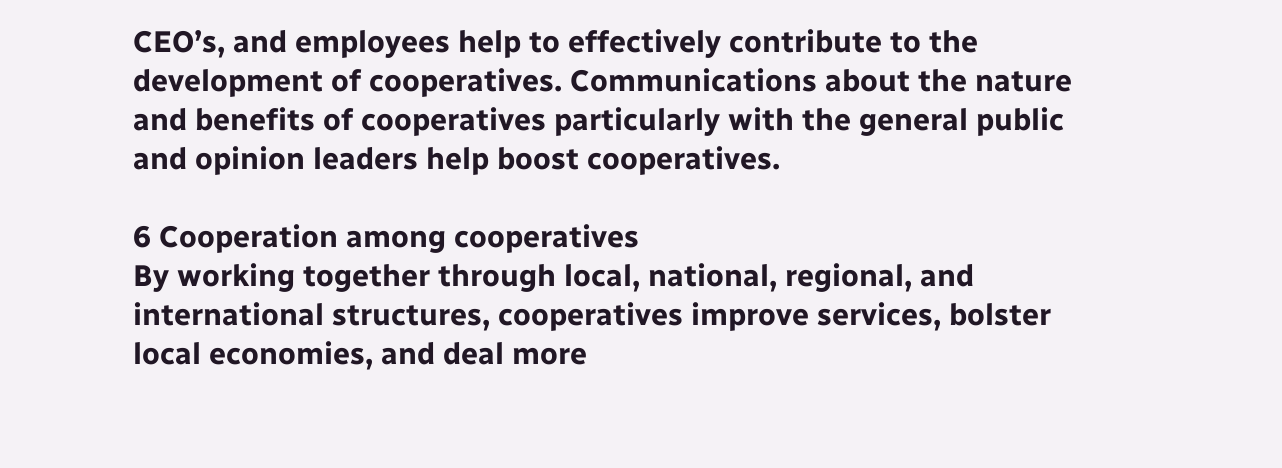CEO’s, and employees help to effectively contribute to the development of cooperatives. Communications about the nature and benefits of cooperatives particularly with the general public and opinion leaders help boost cooperatives.

6 Cooperation among cooperatives
By working together through local, national, regional, and international structures, cooperatives improve services, bolster local economies, and deal more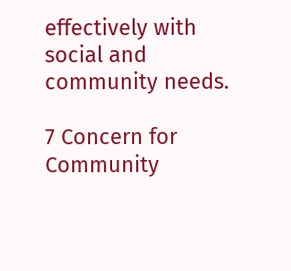effectively with social and community needs.

7 Concern for Community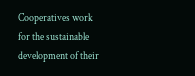Cooperatives work for the sustainable development of their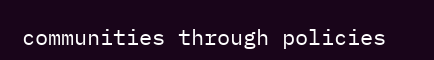communities through policies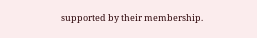supported by their membership.